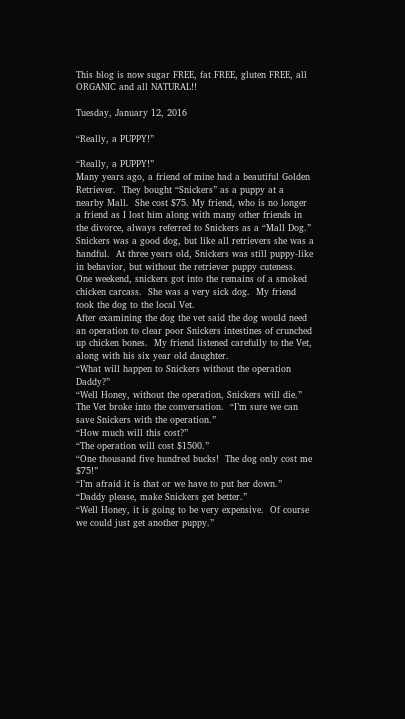This blog is now sugar FREE, fat FREE, gluten FREE, all ORGANIC and all NATURAL!!

Tuesday, January 12, 2016

“Really, a PUPPY!”

“Really, a PUPPY!”
Many years ago, a friend of mine had a beautiful Golden Retriever.  They bought “Snickers” as a puppy at a nearby Mall.  She cost $75. My friend, who is no longer a friend as I lost him along with many other friends in the divorce, always referred to Snickers as a “Mall Dog.”
Snickers was a good dog, but like all retrievers she was a handful.  At three years old, Snickers was still puppy-like in behavior, but without the retriever puppy cuteness.  One weekend, snickers got into the remains of a smoked chicken carcass.  She was a very sick dog.  My friend took the dog to the local Vet.
After examining the dog the vet said the dog would need an operation to clear poor Snickers intestines of crunched up chicken bones.  My friend listened carefully to the Vet, along with his six year old daughter.
“What will happen to Snickers without the operation Daddy?”
“Well Honey, without the operation, Snickers will die.”
The Vet broke into the conversation.  “I’m sure we can save Snickers with the operation.”
“How much will this cost?”
“The operation will cost $1500.”
“One thousand five hundred bucks!  The dog only cost me $75!”
“I’m afraid it is that or we have to put her down.”
“Daddy please, make Snickers get better.”
“Well Honey, it is going to be very expensive.  Of course we could just get another puppy.”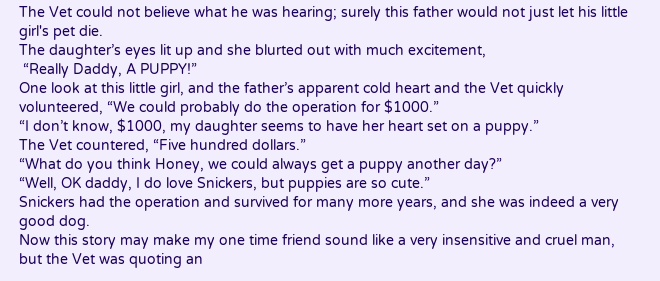The Vet could not believe what he was hearing; surely this father would not just let his little girl's pet die.
The daughter’s eyes lit up and she blurted out with much excitement,
 “Really Daddy, A PUPPY!”
One look at this little girl, and the father’s apparent cold heart and the Vet quickly volunteered, “We could probably do the operation for $1000.”
“I don’t know, $1000, my daughter seems to have her heart set on a puppy.”
The Vet countered, “Five hundred dollars.”
“What do you think Honey, we could always get a puppy another day?”
“Well, OK daddy, I do love Snickers, but puppies are so cute.”
Snickers had the operation and survived for many more years, and she was indeed a very good dog.
Now this story may make my one time friend sound like a very insensitive and cruel man, but the Vet was quoting an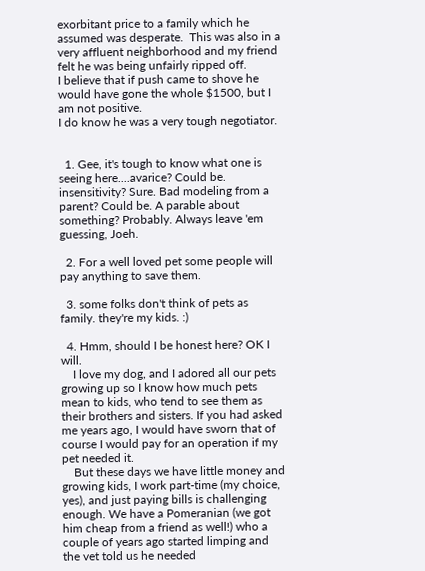exorbitant price to a family which he assumed was desperate.  This was also in a very affluent neighborhood and my friend felt he was being unfairly ripped off.
I believe that if push came to shove he would have gone the whole $1500, but I am not positive.
I do know he was a very tough negotiator.


  1. Gee, it's tough to know what one is seeing here....avarice? Could be. insensitivity? Sure. Bad modeling from a parent? Could be. A parable about something? Probably. Always leave 'em guessing, Joeh.

  2. For a well loved pet some people will pay anything to save them.

  3. some folks don't think of pets as family. they're my kids. :)

  4. Hmm, should I be honest here? OK I will.
    I love my dog, and I adored all our pets growing up so I know how much pets mean to kids, who tend to see them as their brothers and sisters. If you had asked me years ago, I would have sworn that of course I would pay for an operation if my pet needed it.
    But these days we have little money and growing kids, I work part-time (my choice, yes), and just paying bills is challenging enough. We have a Pomeranian (we got him cheap from a friend as well!) who a couple of years ago started limping and the vet told us he needed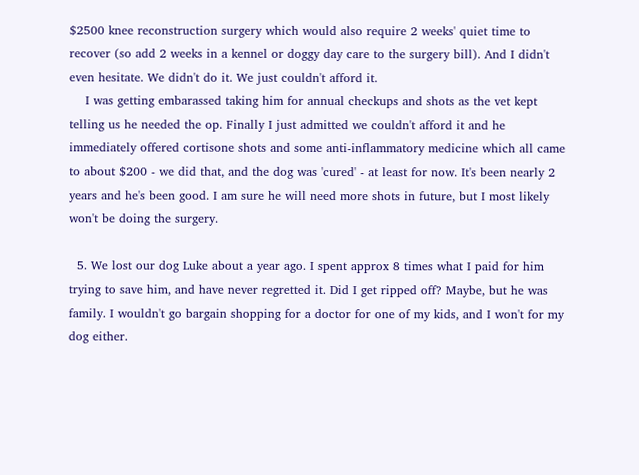$2500 knee reconstruction surgery which would also require 2 weeks' quiet time to recover (so add 2 weeks in a kennel or doggy day care to the surgery bill). And I didn't even hesitate. We didn't do it. We just couldn't afford it.
    I was getting embarassed taking him for annual checkups and shots as the vet kept telling us he needed the op. Finally I just admitted we couldn't afford it and he immediately offered cortisone shots and some anti-inflammatory medicine which all came to about $200 - we did that, and the dog was 'cured' - at least for now. It's been nearly 2 years and he's been good. I am sure he will need more shots in future, but I most likely won't be doing the surgery.

  5. We lost our dog Luke about a year ago. I spent approx 8 times what I paid for him trying to save him, and have never regretted it. Did I get ripped off? Maybe, but he was family. I wouldn't go bargain shopping for a doctor for one of my kids, and I won't for my dog either.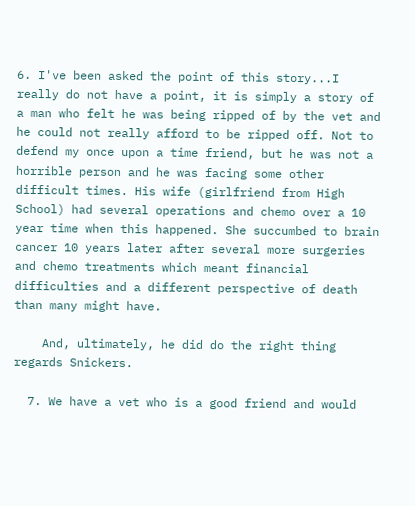6. I've been asked the point of this story...I really do not have a point, it is simply a story of a man who felt he was being ripped of by the vet and he could not really afford to be ripped off. Not to defend my once upon a time friend, but he was not a horrible person and he was facing some other difficult times. His wife (girlfriend from High School) had several operations and chemo over a 10 year time when this happened. She succumbed to brain cancer 10 years later after several more surgeries and chemo treatments which meant financial difficulties and a different perspective of death than many might have.

    And, ultimately, he did do the right thing regards Snickers.

  7. We have a vet who is a good friend and would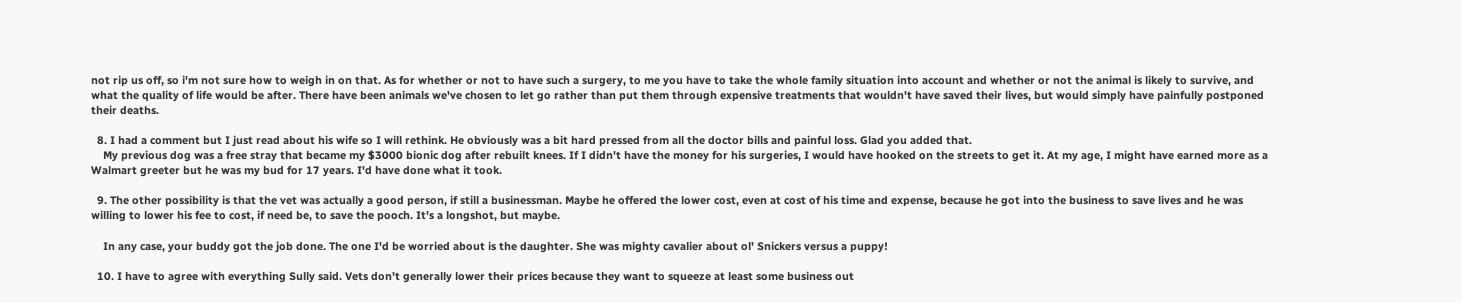not rip us off, so i'm not sure how to weigh in on that. As for whether or not to have such a surgery, to me you have to take the whole family situation into account and whether or not the animal is likely to survive, and what the quality of life would be after. There have been animals we've chosen to let go rather than put them through expensive treatments that wouldn't have saved their lives, but would simply have painfully postponed their deaths.

  8. I had a comment but I just read about his wife so I will rethink. He obviously was a bit hard pressed from all the doctor bills and painful loss. Glad you added that.
    My previous dog was a free stray that became my $3000 bionic dog after rebuilt knees. If I didn't have the money for his surgeries, I would have hooked on the streets to get it. At my age, I might have earned more as a Walmart greeter but he was my bud for 17 years. I'd have done what it took.

  9. The other possibility is that the vet was actually a good person, if still a businessman. Maybe he offered the lower cost, even at cost of his time and expense, because he got into the business to save lives and he was willing to lower his fee to cost, if need be, to save the pooch. It's a longshot, but maybe.

    In any case, your buddy got the job done. The one I'd be worried about is the daughter. She was mighty cavalier about ol' Snickers versus a puppy!

  10. I have to agree with everything Sully said. Vets don't generally lower their prices because they want to squeeze at least some business out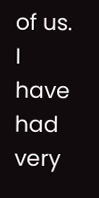of us. I have had very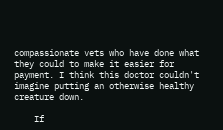compassionate vets who have done what they could to make it easier for payment. I think this doctor couldn't imagine putting an otherwise healthy creature down.

    If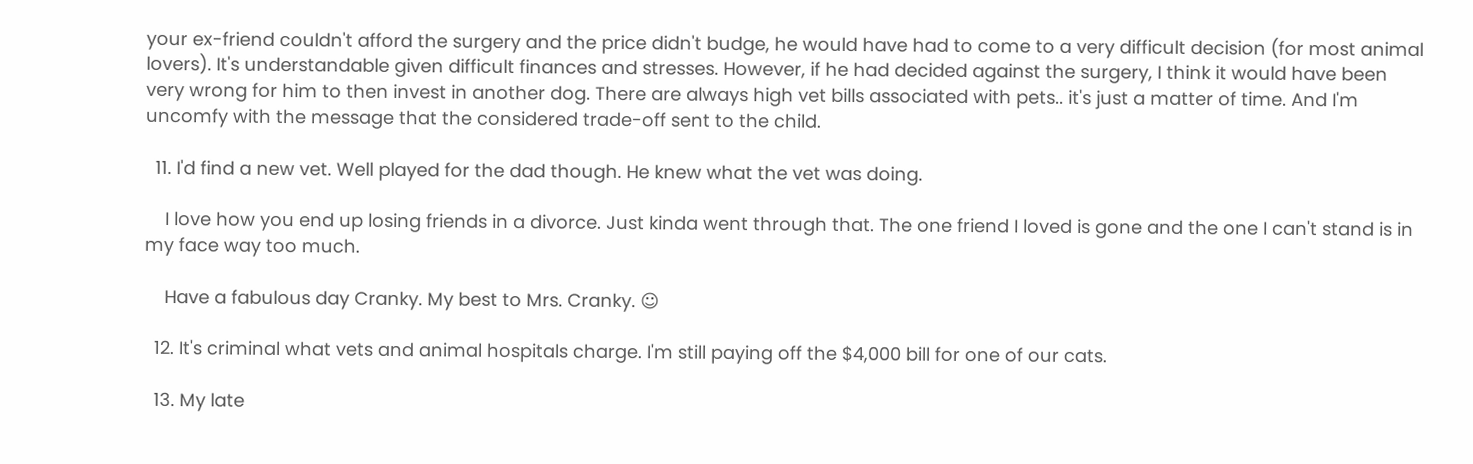your ex-friend couldn't afford the surgery and the price didn't budge, he would have had to come to a very difficult decision (for most animal lovers). It's understandable given difficult finances and stresses. However, if he had decided against the surgery, I think it would have been very wrong for him to then invest in another dog. There are always high vet bills associated with pets.. it's just a matter of time. And I'm uncomfy with the message that the considered trade-off sent to the child.

  11. I'd find a new vet. Well played for the dad though. He knew what the vet was doing.

    I love how you end up losing friends in a divorce. Just kinda went through that. The one friend I loved is gone and the one I can't stand is in my face way too much.

    Have a fabulous day Cranky. My best to Mrs. Cranky. ☺

  12. It's criminal what vets and animal hospitals charge. I'm still paying off the $4,000 bill for one of our cats.

  13. My late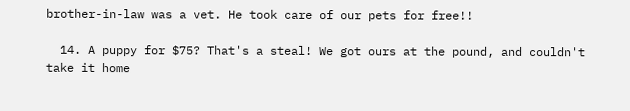brother-in-law was a vet. He took care of our pets for free!!

  14. A puppy for $75? That's a steal! We got ours at the pound, and couldn't take it home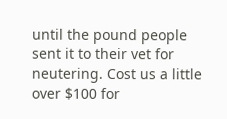until the pound people sent it to their vet for neutering. Cost us a little over $100 for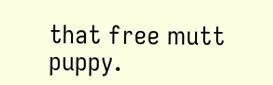that free mutt puppy.